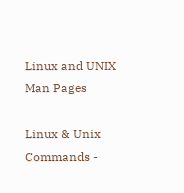Linux and UNIX Man Pages

Linux & Unix Commands -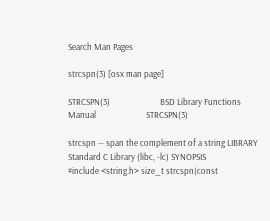Search Man Pages

strcspn(3) [osx man page]

STRCSPN(3)                         BSD Library Functions Manual                         STRCSPN(3)

strcspn -- span the complement of a string LIBRARY
Standard C Library (libc, -lc) SYNOPSIS
#include <string.h> size_t strcspn(const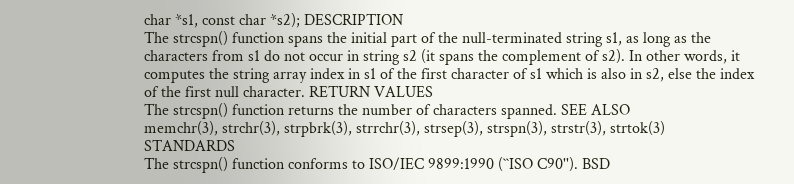char *s1, const char *s2); DESCRIPTION
The strcspn() function spans the initial part of the null-terminated string s1, as long as the characters from s1 do not occur in string s2 (it spans the complement of s2). In other words, it computes the string array index in s1 of the first character of s1 which is also in s2, else the index of the first null character. RETURN VALUES
The strcspn() function returns the number of characters spanned. SEE ALSO
memchr(3), strchr(3), strpbrk(3), strrchr(3), strsep(3), strspn(3), strstr(3), strtok(3) STANDARDS
The strcspn() function conforms to ISO/IEC 9899:1990 (``ISO C90''). BSD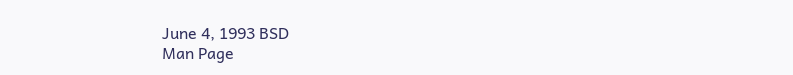June 4, 1993 BSD
Man Page